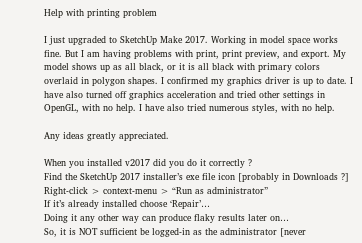Help with printing problem

I just upgraded to SketchUp Make 2017. Working in model space works fine. But I am having problems with print, print preview, and export. My model shows up as all black, or it is all black with primary colors overlaid in polygon shapes. I confirmed my graphics driver is up to date. I have also turned off graphics acceleration and tried other settings in OpenGL, with no help. I have also tried numerous styles, with no help.

Any ideas greatly appreciated.

When you installed v2017 did you do it correctly ?
Find the SketchUp 2017 installer’s exe file icon [probably in Downloads ?]
Right-click > context-menu > “Run as administrator”
If it’s already installed choose ‘Repair’…
Doing it any other way can produce flaky results later on…
So, it is NOT sufficient be logged-in as the administrator [never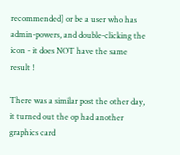recommended] or be a user who has admin-powers, and double-clicking the icon - it does NOT have the same result !

There was a similar post the other day, it turned out the op had another graphics card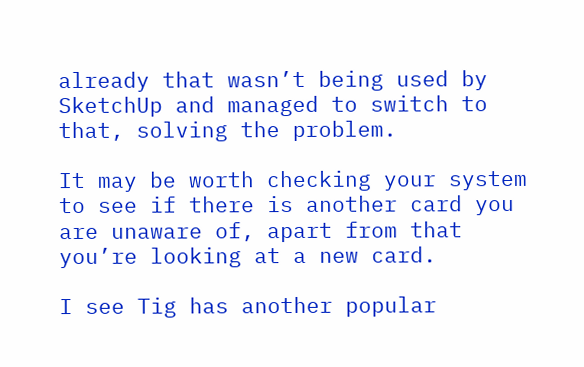already that wasn’t being used by SketchUp and managed to switch to that, solving the problem.

It may be worth checking your system to see if there is another card you are unaware of, apart from that you’re looking at a new card.

I see Tig has another popular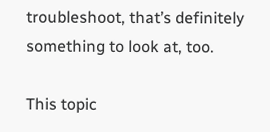troubleshoot, that’s definitely something to look at, too.

This topic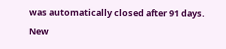was automatically closed after 91 days. New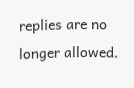replies are no longer allowed.